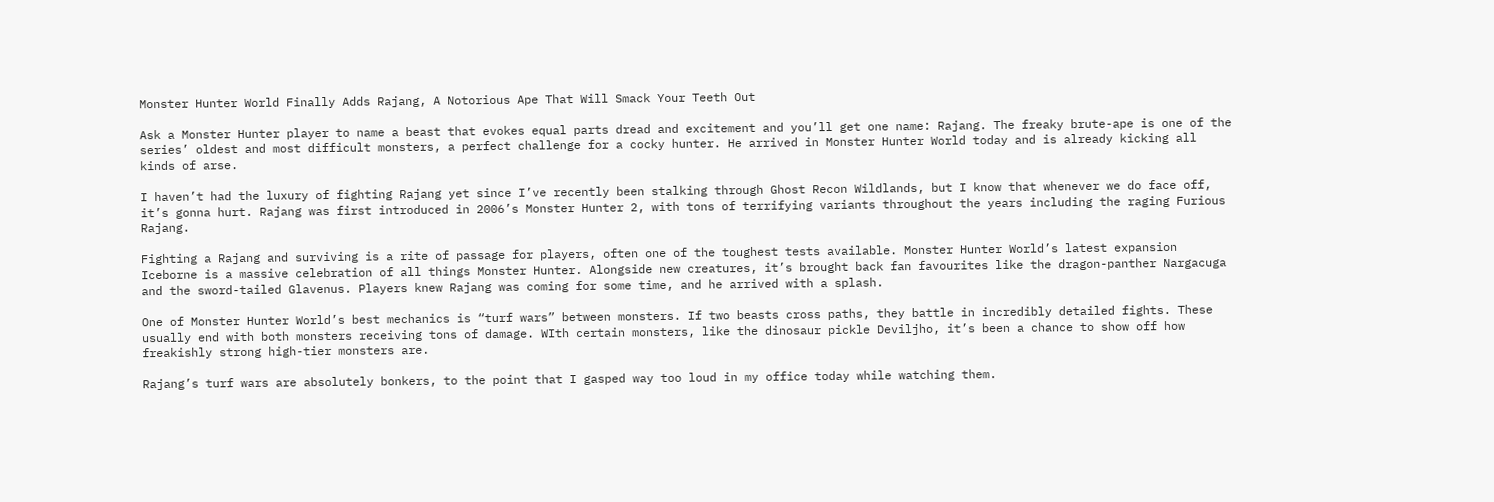Monster Hunter World Finally Adds Rajang, A Notorious Ape That Will Smack Your Teeth Out

Ask a Monster Hunter player to name a beast that evokes equal parts dread and excitement and you’ll get one name: Rajang. The freaky brute-ape is one of the series’ oldest and most difficult monsters, a perfect challenge for a cocky hunter. He arrived in Monster Hunter World today and is already kicking all kinds of arse.

I haven’t had the luxury of fighting Rajang yet since I’ve recently been stalking through Ghost Recon Wildlands, but I know that whenever we do face off, it’s gonna hurt. Rajang was first introduced in 2006’s Monster Hunter 2, with tons of terrifying variants throughout the years including the raging Furious Rajang.

Fighting a Rajang and surviving is a rite of passage for players, often one of the toughest tests available. Monster Hunter World’s latest expansion Iceborne is a massive celebration of all things Monster Hunter. Alongside new creatures, it’s brought back fan favourites like the dragon-panther Nargacuga and the sword-tailed Glavenus. Players knew Rajang was coming for some time, and he arrived with a splash.

One of Monster Hunter World’s best mechanics is “turf wars” between monsters. If two beasts cross paths, they battle in incredibly detailed fights. These usually end with both monsters receiving tons of damage. WIth certain monsters, like the dinosaur pickle Deviljho, it’s been a chance to show off how freakishly strong high-tier monsters are.

Rajang’s turf wars are absolutely bonkers, to the point that I gasped way too loud in my office today while watching them.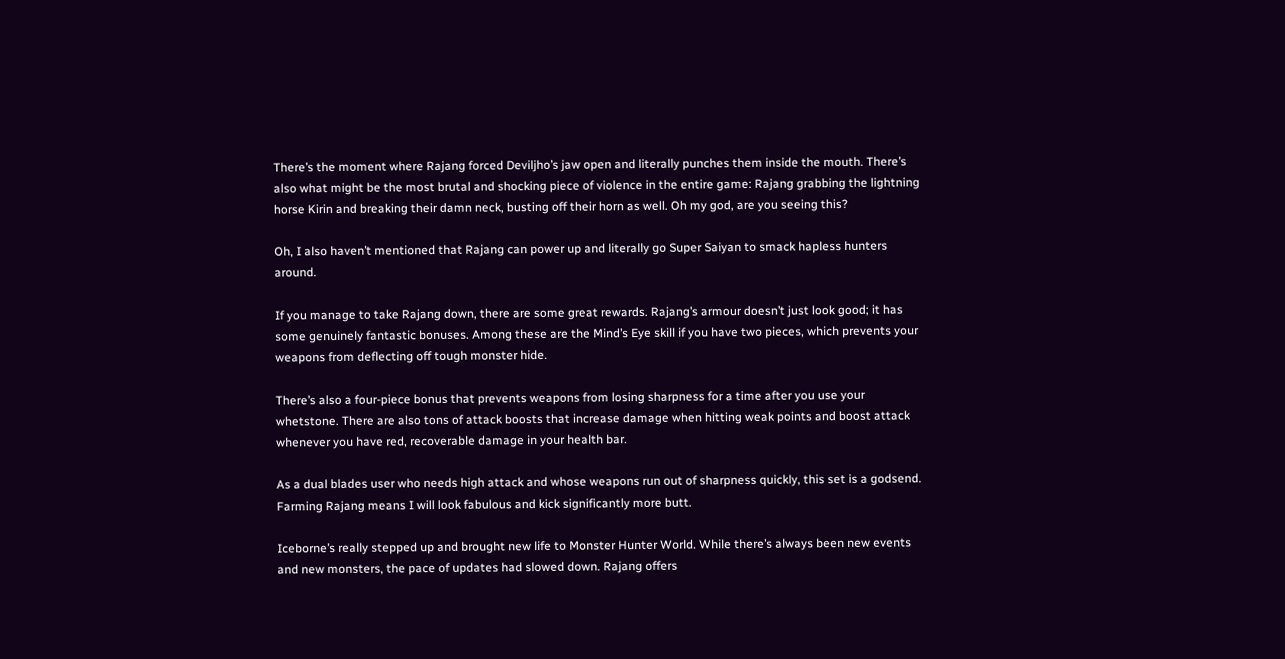There’s the moment where Rajang forced Deviljho’s jaw open and literally punches them inside the mouth. There’s also what might be the most brutal and shocking piece of violence in the entire game: Rajang grabbing the lightning horse Kirin and breaking their damn neck, busting off their horn as well. Oh my god, are you seeing this?

Oh, I also haven’t mentioned that Rajang can power up and literally go Super Saiyan to smack hapless hunters around.

If you manage to take Rajang down, there are some great rewards. Rajang’s armour doesn’t just look good; it has some genuinely fantastic bonuses. Among these are the Mind’s Eye skill if you have two pieces, which prevents your weapons from deflecting off tough monster hide.

There’s also a four-piece bonus that prevents weapons from losing sharpness for a time after you use your whetstone. There are also tons of attack boosts that increase damage when hitting weak points and boost attack whenever you have red, recoverable damage in your health bar.

As a dual blades user who needs high attack and whose weapons run out of sharpness quickly, this set is a godsend. Farming Rajang means I will look fabulous and kick significantly more butt.

Iceborne’s really stepped up and brought new life to Monster Hunter World. While there’s always been new events and new monsters, the pace of updates had slowed down. Rajang offers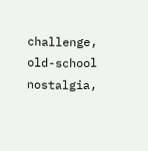challenge, old-school nostalgia,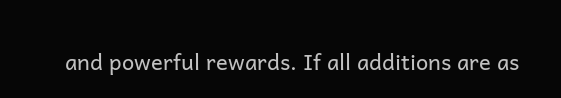and powerful rewards. If all additions are as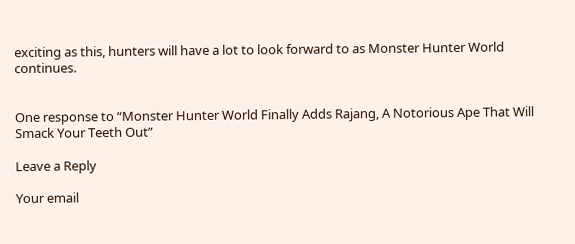exciting as this, hunters will have a lot to look forward to as Monster Hunter World continues.


One response to “Monster Hunter World Finally Adds Rajang, A Notorious Ape That Will Smack Your Teeth Out”

Leave a Reply

Your email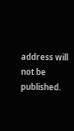address will not be published.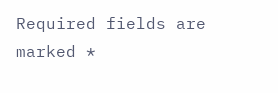Required fields are marked *